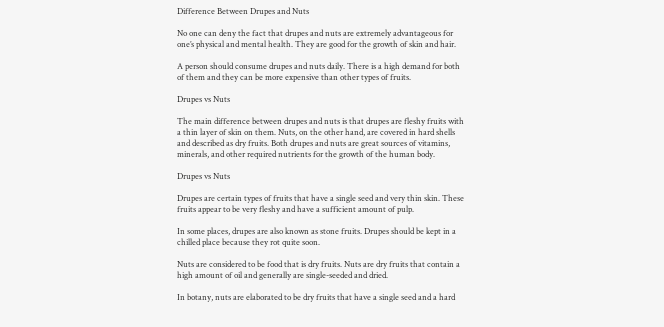Difference Between Drupes and Nuts

No one can deny the fact that drupes and nuts are extremely advantageous for one’s physical and mental health. They are good for the growth of skin and hair.

A person should consume drupes and nuts daily. There is a high demand for both of them and they can be more expensive than other types of fruits.

Drupes vs Nuts

The main difference between drupes and nuts is that drupes are fleshy fruits with a thin layer of skin on them. Nuts, on the other hand, are covered in hard shells and described as dry fruits. Both drupes and nuts are great sources of vitamins, minerals, and other required nutrients for the growth of the human body.

Drupes vs Nuts

Drupes are certain types of fruits that have a single seed and very thin skin. These fruits appear to be very fleshy and have a sufficient amount of pulp.

In some places, drupes are also known as stone fruits. Drupes should be kept in a chilled place because they rot quite soon.

Nuts are considered to be food that is dry fruits. Nuts are dry fruits that contain a high amount of oil and generally are single-seeded and dried.

In botany, nuts are elaborated to be dry fruits that have a single seed and a hard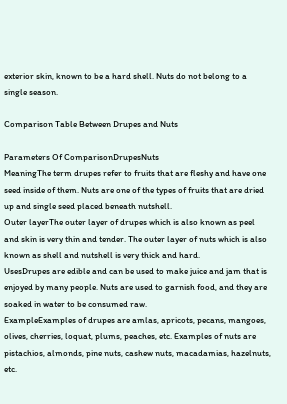exterior skin, known to be a hard shell. Nuts do not belong to a single season.

Comparison Table Between Drupes and Nuts

Parameters Of ComparisonDrupesNuts
MeaningThe term drupes refer to fruits that are fleshy and have one seed inside of them. Nuts are one of the types of fruits that are dried up and single seed placed beneath nutshell.
Outer layerThe outer layer of drupes which is also known as peel and skin is very thin and tender. The outer layer of nuts which is also known as shell and nutshell is very thick and hard.
UsesDrupes are edible and can be used to make juice and jam that is enjoyed by many people. Nuts are used to garnish food, and they are soaked in water to be consumed raw.
ExampleExamples of drupes are amlas, apricots, pecans, mangoes, olives, cherries, loquat, plums, peaches, etc. Examples of nuts are pistachios, almonds, pine nuts, cashew nuts, macadamias, hazelnuts, etc.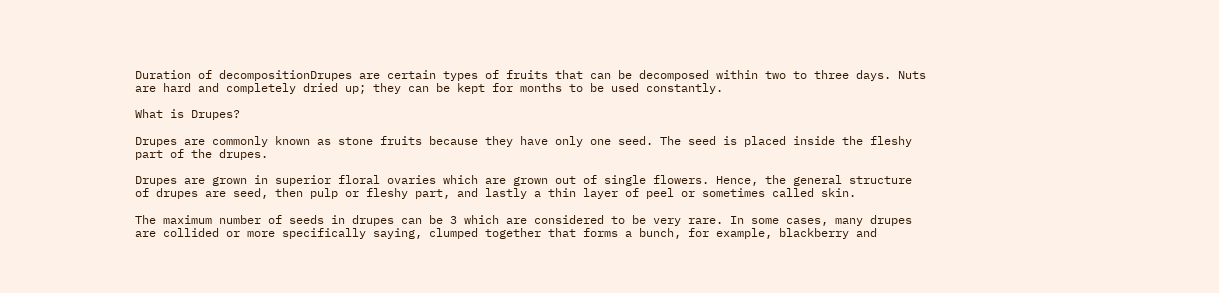Duration of decompositionDrupes are certain types of fruits that can be decomposed within two to three days. Nuts are hard and completely dried up; they can be kept for months to be used constantly.

What is Drupes?

Drupes are commonly known as stone fruits because they have only one seed. The seed is placed inside the fleshy part of the drupes.

Drupes are grown in superior floral ovaries which are grown out of single flowers. Hence, the general structure of drupes are seed, then pulp or fleshy part, and lastly a thin layer of peel or sometimes called skin.

The maximum number of seeds in drupes can be 3 which are considered to be very rare. In some cases, many drupes are collided or more specifically saying, clumped together that forms a bunch, for example, blackberry and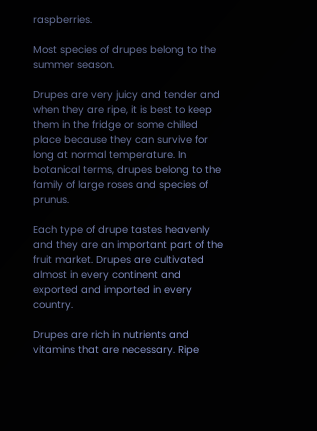raspberries.

Most species of drupes belong to the summer season.

Drupes are very juicy and tender and when they are ripe, it is best to keep them in the fridge or some chilled place because they can survive for long at normal temperature. In botanical terms, drupes belong to the family of large roses and species of prunus.

Each type of drupe tastes heavenly and they are an important part of the fruit market. Drupes are cultivated almost in every continent and exported and imported in every country.

Drupes are rich in nutrients and vitamins that are necessary. Ripe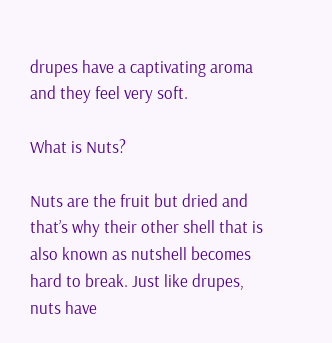drupes have a captivating aroma and they feel very soft.

What is Nuts?

Nuts are the fruit but dried and that’s why their other shell that is also known as nutshell becomes hard to break. Just like drupes, nuts have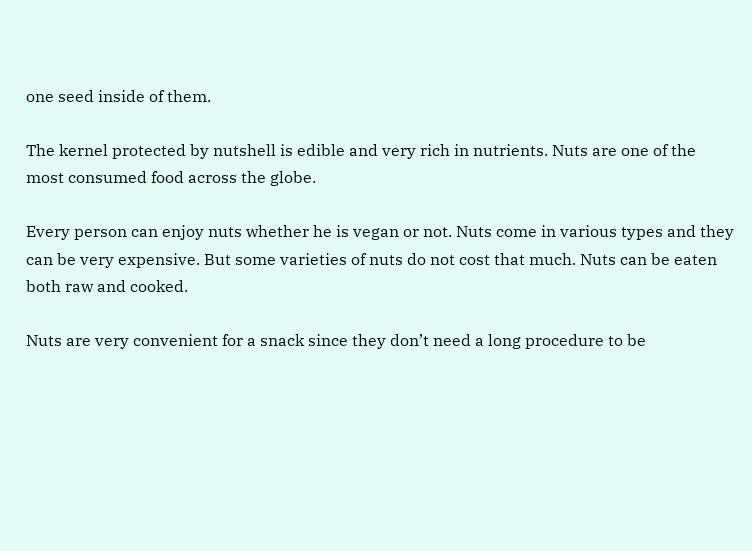one seed inside of them.

The kernel protected by nutshell is edible and very rich in nutrients. Nuts are one of the most consumed food across the globe.

Every person can enjoy nuts whether he is vegan or not. Nuts come in various types and they can be very expensive. But some varieties of nuts do not cost that much. Nuts can be eaten both raw and cooked.

Nuts are very convenient for a snack since they don’t need a long procedure to be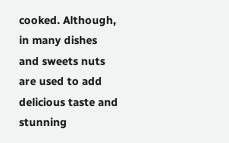cooked. Although, in many dishes and sweets nuts are used to add delicious taste and stunning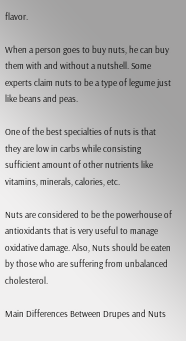flavor.

When a person goes to buy nuts, he can buy them with and without a nutshell. Some experts claim nuts to be a type of legume just like beans and peas.

One of the best specialties of nuts is that they are low in carbs while consisting sufficient amount of other nutrients like vitamins, minerals, calories, etc.

Nuts are considered to be the powerhouse of antioxidants that is very useful to manage oxidative damage. Also, Nuts should be eaten by those who are suffering from unbalanced cholesterol.

Main Differences Between Drupes and Nuts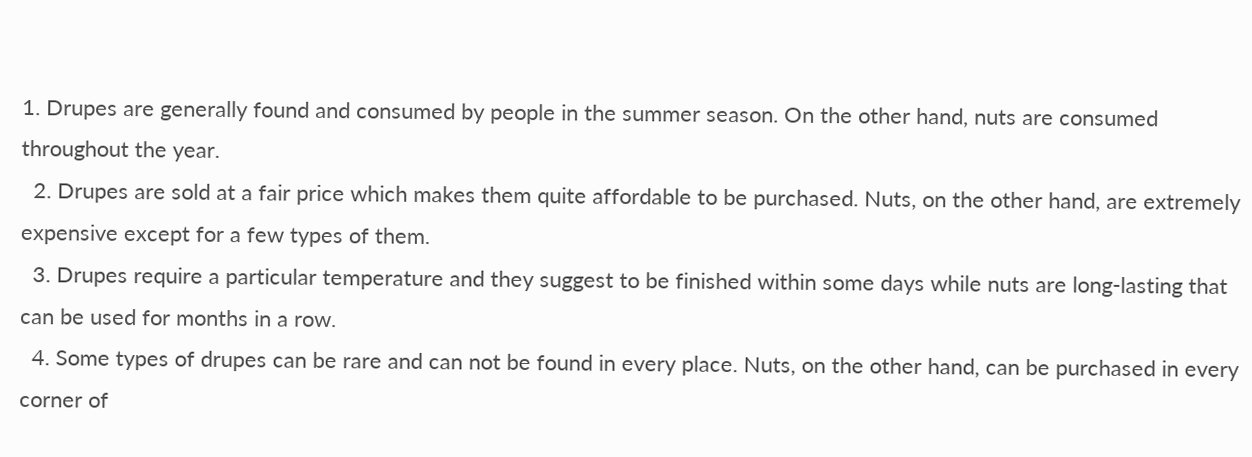1. Drupes are generally found and consumed by people in the summer season. On the other hand, nuts are consumed throughout the year.
  2. Drupes are sold at a fair price which makes them quite affordable to be purchased. Nuts, on the other hand, are extremely expensive except for a few types of them.
  3. Drupes require a particular temperature and they suggest to be finished within some days while nuts are long-lasting that can be used for months in a row.
  4. Some types of drupes can be rare and can not be found in every place. Nuts, on the other hand, can be purchased in every corner of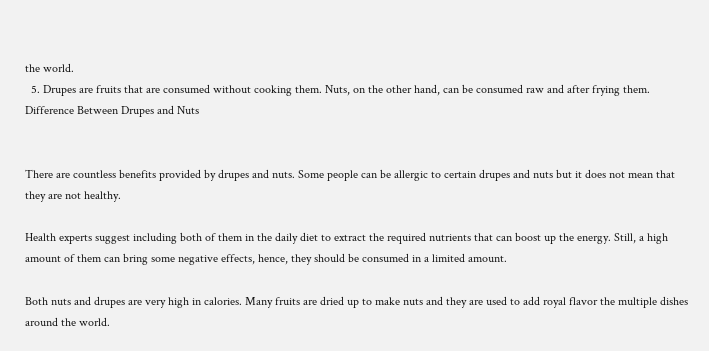the world.
  5. Drupes are fruits that are consumed without cooking them. Nuts, on the other hand, can be consumed raw and after frying them.
Difference Between Drupes and Nuts


There are countless benefits provided by drupes and nuts. Some people can be allergic to certain drupes and nuts but it does not mean that they are not healthy.

Health experts suggest including both of them in the daily diet to extract the required nutrients that can boost up the energy. Still, a high amount of them can bring some negative effects, hence, they should be consumed in a limited amount.

Both nuts and drupes are very high in calories. Many fruits are dried up to make nuts and they are used to add royal flavor the multiple dishes around the world.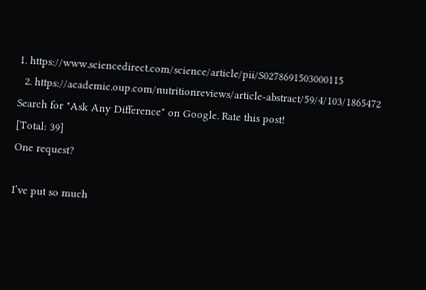1. https://www.sciencedirect.com/science/article/pii/S0278691503000115
  2. https://academic.oup.com/nutritionreviews/article-abstract/59/4/103/1865472
Search for "Ask Any Difference" on Google. Rate this post!
[Total: 39]
One request?

I’ve put so much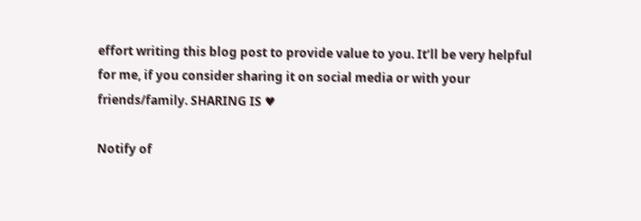effort writing this blog post to provide value to you. It’ll be very helpful for me, if you consider sharing it on social media or with your friends/family. SHARING IS ♥

Notify of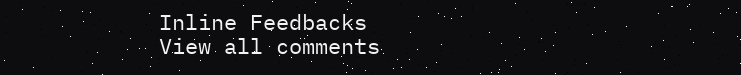Inline Feedbacks
View all comments